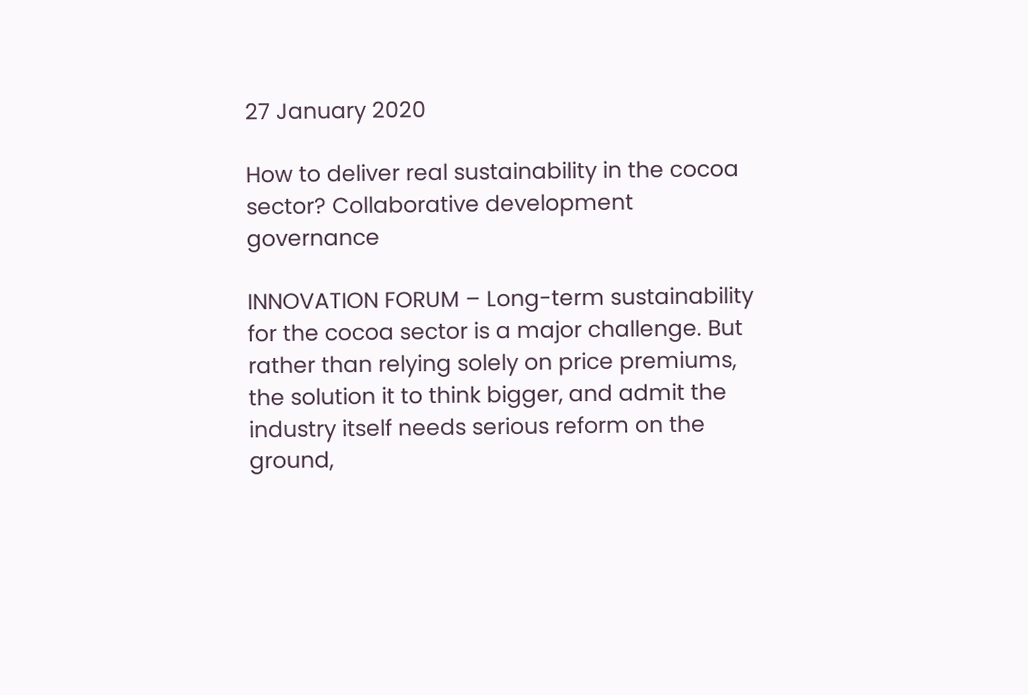27 January 2020

How to deliver real sustainability in the cocoa sector? Collaborative development governance

INNOVATION FORUM – Long-term sustainability for the cocoa sector is a major challenge. But rather than relying solely on price premiums, the solution it to think bigger, and admit the industry itself needs serious reform on the ground,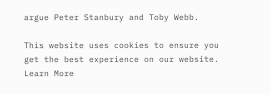argue Peter Stanbury and Toby Webb.

This website uses cookies to ensure you get the best experience on our website. Learn More